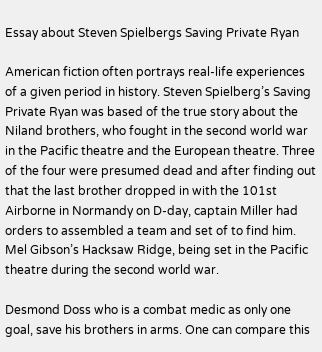Essay about Steven Spielbergs Saving Private Ryan

American fiction often portrays real-life experiences of a given period in history. Steven Spielberg’s Saving Private Ryan was based of the true story about the Niland brothers, who fought in the second world war in the Pacific theatre and the European theatre. Three of the four were presumed dead and after finding out that the last brother dropped in with the 101st Airborne in Normandy on D-day, captain Miller had orders to assembled a team and set of to find him. Mel Gibson’s Hacksaw Ridge, being set in the Pacific theatre during the second world war.

Desmond Doss who is a combat medic as only one goal, save his brothers in arms. One can compare this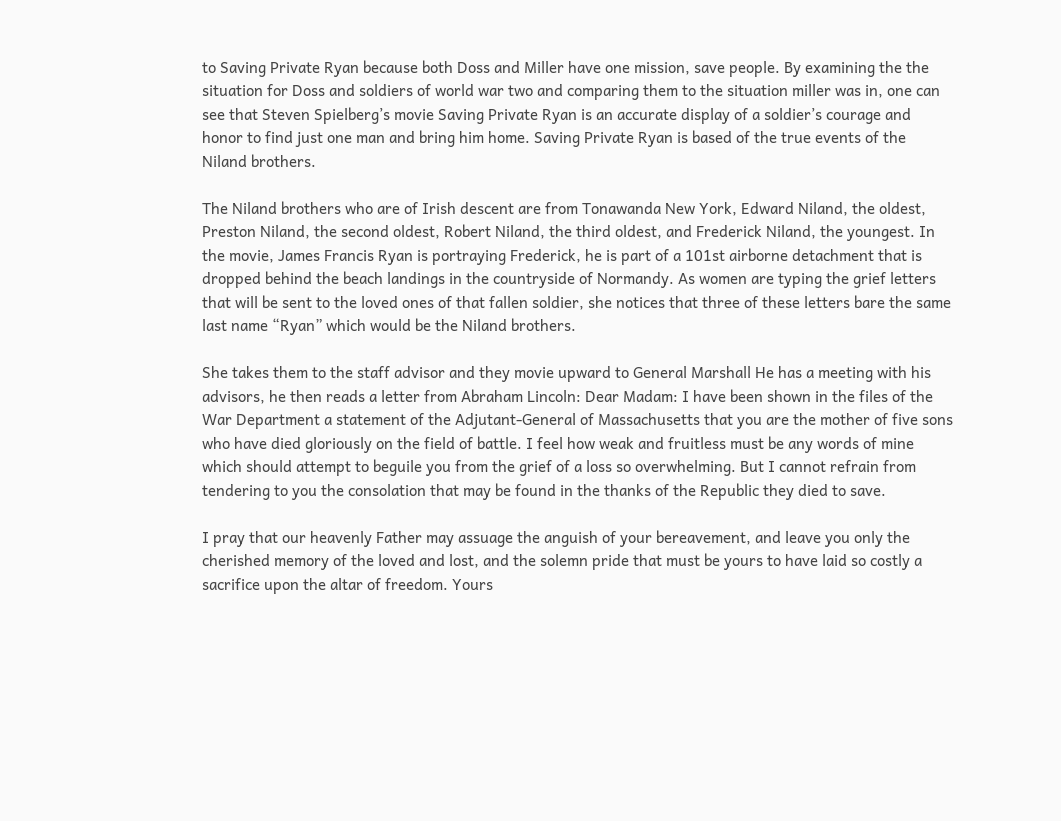to Saving Private Ryan because both Doss and Miller have one mission, save people. By examining the the situation for Doss and soldiers of world war two and comparing them to the situation miller was in, one can see that Steven Spielberg’s movie Saving Private Ryan is an accurate display of a soldier’s courage and honor to find just one man and bring him home. Saving Private Ryan is based of the true events of the Niland brothers.

The Niland brothers who are of Irish descent are from Tonawanda New York, Edward Niland, the oldest, Preston Niland, the second oldest, Robert Niland, the third oldest, and Frederick Niland, the youngest. In the movie, James Francis Ryan is portraying Frederick, he is part of a 101st airborne detachment that is dropped behind the beach landings in the countryside of Normandy. As women are typing the grief letters that will be sent to the loved ones of that fallen soldier, she notices that three of these letters bare the same last name “Ryan” which would be the Niland brothers.

She takes them to the staff advisor and they movie upward to General Marshall He has a meeting with his advisors, he then reads a letter from Abraham Lincoln: Dear Madam: I have been shown in the files of the War Department a statement of the Adjutant-General of Massachusetts that you are the mother of five sons who have died gloriously on the field of battle. I feel how weak and fruitless must be any words of mine which should attempt to beguile you from the grief of a loss so overwhelming. But I cannot refrain from tendering to you the consolation that may be found in the thanks of the Republic they died to save.

I pray that our heavenly Father may assuage the anguish of your bereavement, and leave you only the cherished memory of the loved and lost, and the solemn pride that must be yours to have laid so costly a sacrifice upon the altar of freedom. Yours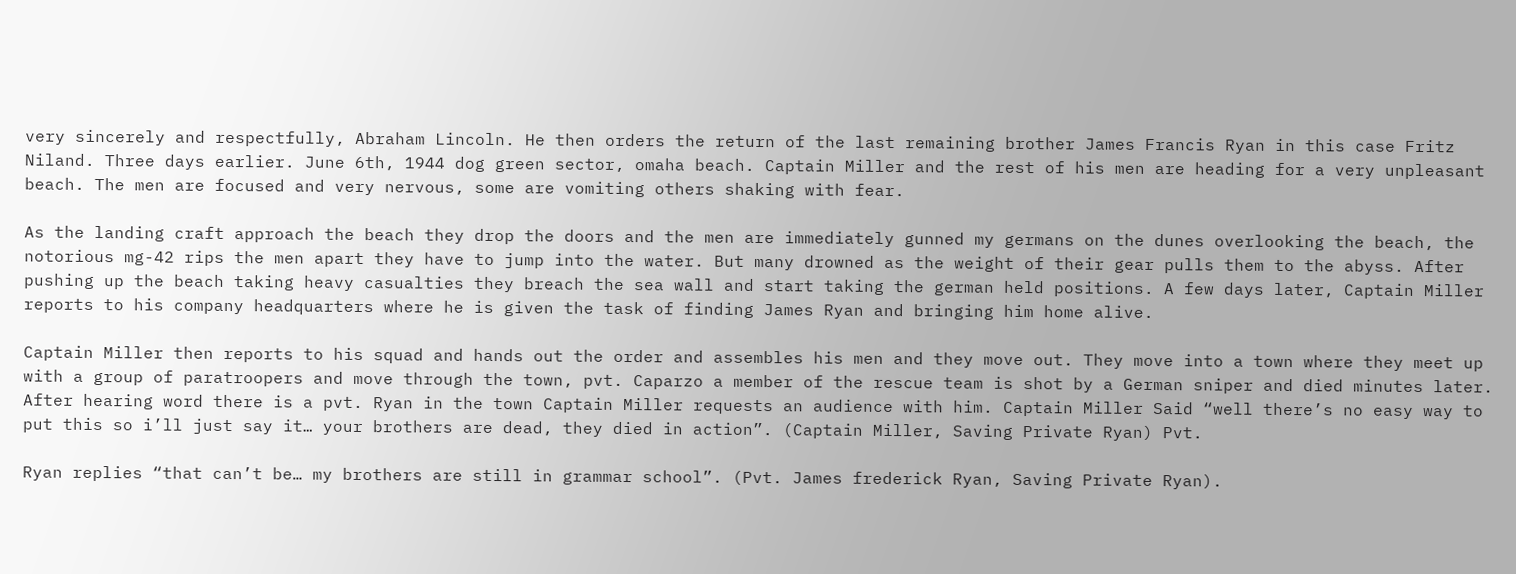very sincerely and respectfully, Abraham Lincoln. He then orders the return of the last remaining brother James Francis Ryan in this case Fritz Niland. Three days earlier. June 6th, 1944 dog green sector, omaha beach. Captain Miller and the rest of his men are heading for a very unpleasant beach. The men are focused and very nervous, some are vomiting others shaking with fear.

As the landing craft approach the beach they drop the doors and the men are immediately gunned my germans on the dunes overlooking the beach, the notorious mg-42 rips the men apart they have to jump into the water. But many drowned as the weight of their gear pulls them to the abyss. After pushing up the beach taking heavy casualties they breach the sea wall and start taking the german held positions. A few days later, Captain Miller reports to his company headquarters where he is given the task of finding James Ryan and bringing him home alive.

Captain Miller then reports to his squad and hands out the order and assembles his men and they move out. They move into a town where they meet up with a group of paratroopers and move through the town, pvt. Caparzo a member of the rescue team is shot by a German sniper and died minutes later. After hearing word there is a pvt. Ryan in the town Captain Miller requests an audience with him. Captain Miller Said “well there’s no easy way to put this so i’ll just say it… your brothers are dead, they died in action”. (Captain Miller, Saving Private Ryan) Pvt.

Ryan replies “that can’t be… my brothers are still in grammar school”. (Pvt. James frederick Ryan, Saving Private Ryan).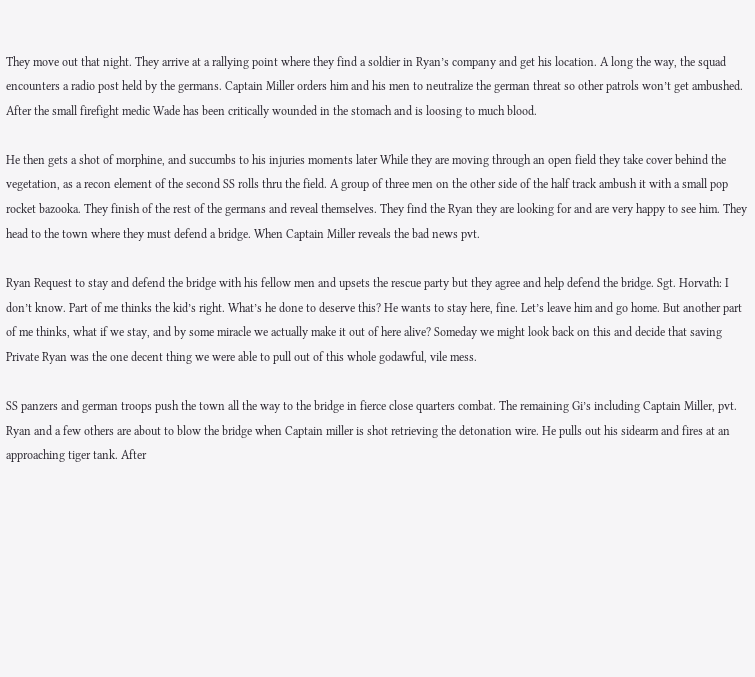They move out that night. They arrive at a rallying point where they find a soldier in Ryan’s company and get his location. A long the way, the squad encounters a radio post held by the germans. Captain Miller orders him and his men to neutralize the german threat so other patrols won’t get ambushed. After the small firefight medic Wade has been critically wounded in the stomach and is loosing to much blood.

He then gets a shot of morphine, and succumbs to his injuries moments later While they are moving through an open field they take cover behind the vegetation, as a recon element of the second SS rolls thru the field. A group of three men on the other side of the half track ambush it with a small pop rocket bazooka. They finish of the rest of the germans and reveal themselves. They find the Ryan they are looking for and are very happy to see him. They head to the town where they must defend a bridge. When Captain Miller reveals the bad news pvt.

Ryan Request to stay and defend the bridge with his fellow men and upsets the rescue party but they agree and help defend the bridge. Sgt. Horvath: I don’t know. Part of me thinks the kid’s right. What’s he done to deserve this? He wants to stay here, fine. Let’s leave him and go home. But another part of me thinks, what if we stay, and by some miracle we actually make it out of here alive? Someday we might look back on this and decide that saving Private Ryan was the one decent thing we were able to pull out of this whole godawful, vile mess.

SS panzers and german troops push the town all the way to the bridge in fierce close quarters combat. The remaining Gi’s including Captain Miller, pvt. Ryan and a few others are about to blow the bridge when Captain miller is shot retrieving the detonation wire. He pulls out his sidearm and fires at an approaching tiger tank. After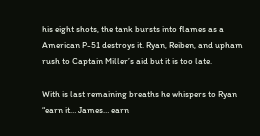his eight shots, the tank bursts into flames as a American P-51 destroys it. Ryan, Reiben, and upham rush to Captain Miller’s aid but it is too late.

With is last remaining breaths he whispers to Ryan “earn it… James… earn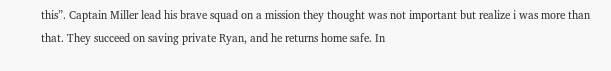this”. Captain Miller lead his brave squad on a mission they thought was not important but realize i was more than that. They succeed on saving private Ryan, and he returns home safe. In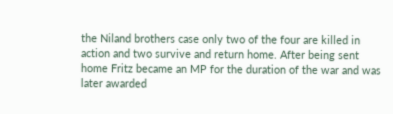the Niland brothers case only two of the four are killed in action and two survive and return home. After being sent home Fritz became an MP for the duration of the war and was later awarded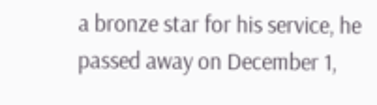a bronze star for his service, he passed away on December 1,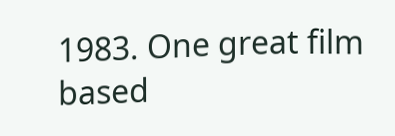1983. One great film based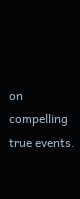on compelling true events.